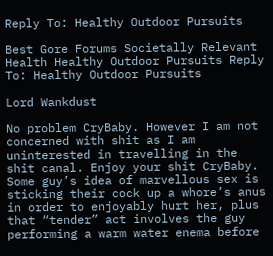Reply To: Healthy Outdoor Pursuits

Best Gore Forums Societally Relevant Health Healthy Outdoor Pursuits Reply To: Healthy Outdoor Pursuits

Lord Wankdust

No problem CryBaby. However I am not concerned with shit as I am uninterested in travelling in the shit canal. Enjoy your shit CryBaby. Some guy’s idea of marvellous sex is sticking their cock up a whore’s anus in order to enjoyably hurt her, plus that “tender” act involves the guy performing a warm water enema before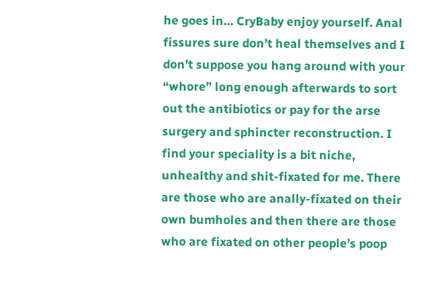he goes in… CryBaby enjoy yourself. Anal fissures sure don’t heal themselves and I don’t suppose you hang around with your “whore” long enough afterwards to sort out the antibiotics or pay for the arse surgery and sphincter reconstruction. I find your speciality is a bit niche, unhealthy and shit-fixated for me. There are those who are anally-fixated on their own bumholes and then there are those who are fixated on other people’s poop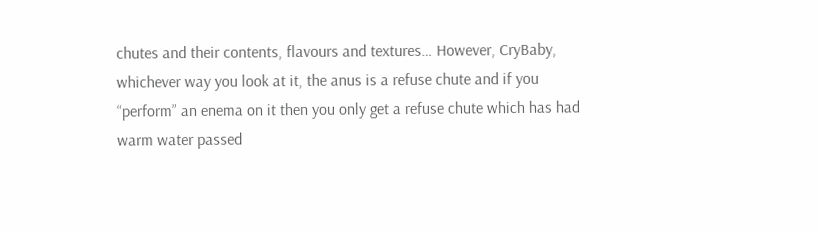chutes and their contents, flavours and textures… However, CryBaby, whichever way you look at it, the anus is a refuse chute and if you “perform” an enema on it then you only get a refuse chute which has had warm water passed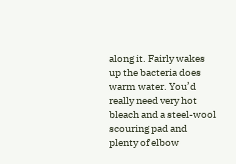along it. Fairly wakes up the bacteria does warm water. You’d really need very hot bleach and a steel-wool scouring pad and plenty of elbow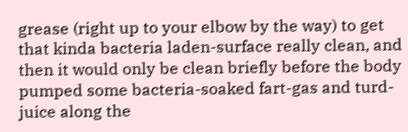grease (right up to your elbow by the way) to get that kinda bacteria laden-surface really clean, and then it would only be clean briefly before the body pumped some bacteria-soaked fart-gas and turd-juice along the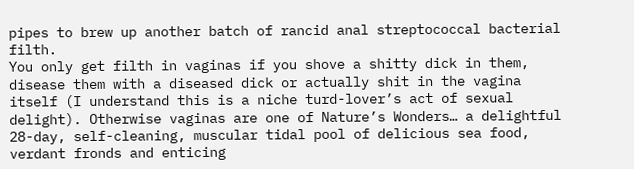pipes to brew up another batch of rancid anal streptococcal bacterial filth.
You only get filth in vaginas if you shove a shitty dick in them, disease them with a diseased dick or actually shit in the vagina itself (I understand this is a niche turd-lover’s act of sexual delight). Otherwise vaginas are one of Nature’s Wonders… a delightful 28-day, self-cleaning, muscular tidal pool of delicious sea food, verdant fronds and enticing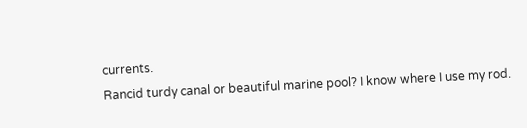currents.
Rancid turdy canal or beautiful marine pool? I know where I use my rod.